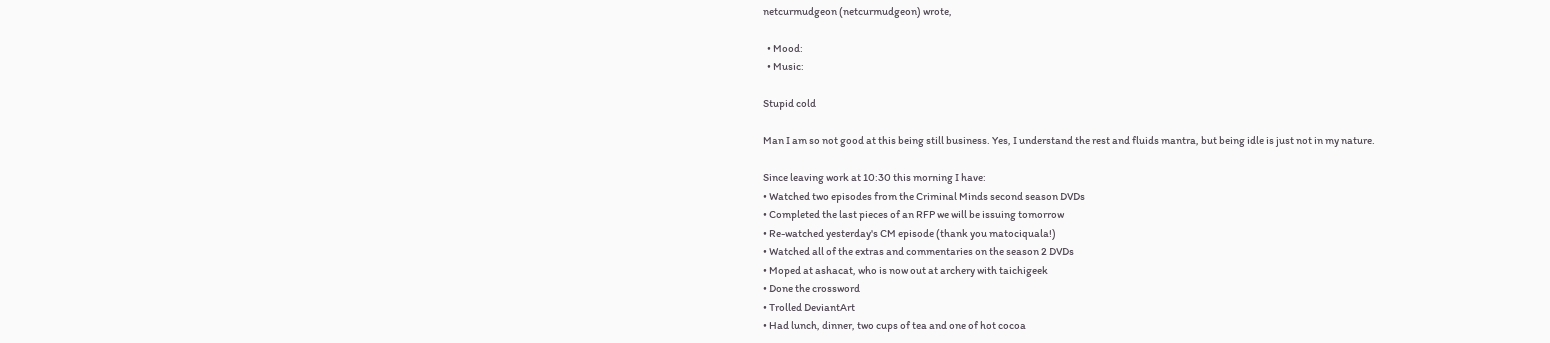netcurmudgeon (netcurmudgeon) wrote,

  • Mood:
  • Music:

Stupid cold

Man I am so not good at this being still business. Yes, I understand the rest and fluids mantra, but being idle is just not in my nature.

Since leaving work at 10:30 this morning I have:
• Watched two episodes from the Criminal Minds second season DVDs
• Completed the last pieces of an RFP we will be issuing tomorrow
• Re-watched yesterday's CM episode (thank you matociquala!)
• Watched all of the extras and commentaries on the season 2 DVDs
• Moped at ashacat, who is now out at archery with taichigeek
• Done the crossword
• Trolled DeviantArt
• Had lunch, dinner, two cups of tea and one of hot cocoa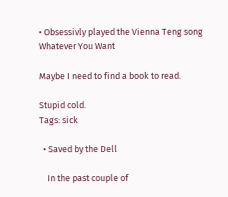• Obsessivly played the Vienna Teng song Whatever You Want

Maybe I need to find a book to read.

Stupid cold.
Tags: sick

  • Saved by the Dell

    In the past couple of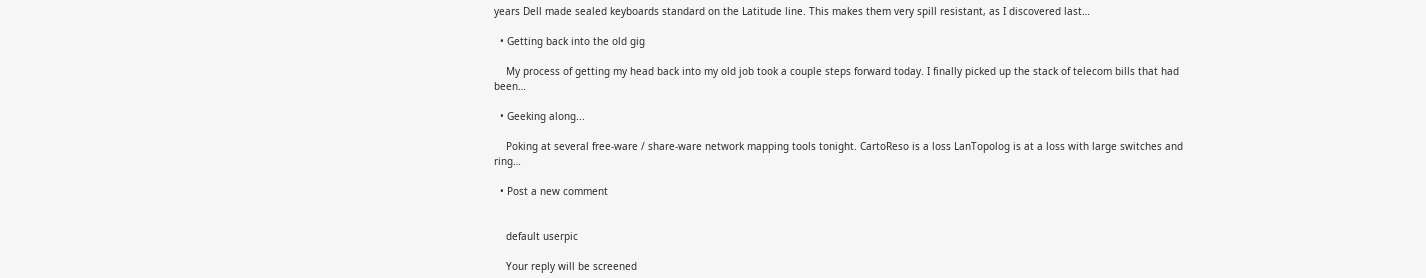years Dell made sealed keyboards standard on the Latitude line. This makes them very spill resistant, as I discovered last…

  • Getting back into the old gig

    My process of getting my head back into my old job took a couple steps forward today. I finally picked up the stack of telecom bills that had been…

  • Geeking along...

    Poking at several free-ware / share-ware network mapping tools tonight. CartoReso is a loss LanTopolog is at a loss with large switches and ring…

  • Post a new comment


    default userpic

    Your reply will be screened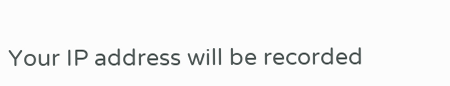Your IP address will be recorded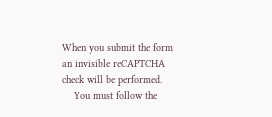When you submit the form an invisible reCAPTCHA check will be performed.
    You must follow the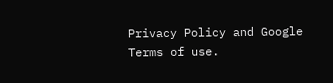Privacy Policy and Google Terms of use.